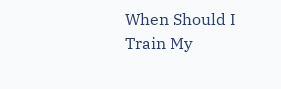When Should I Train My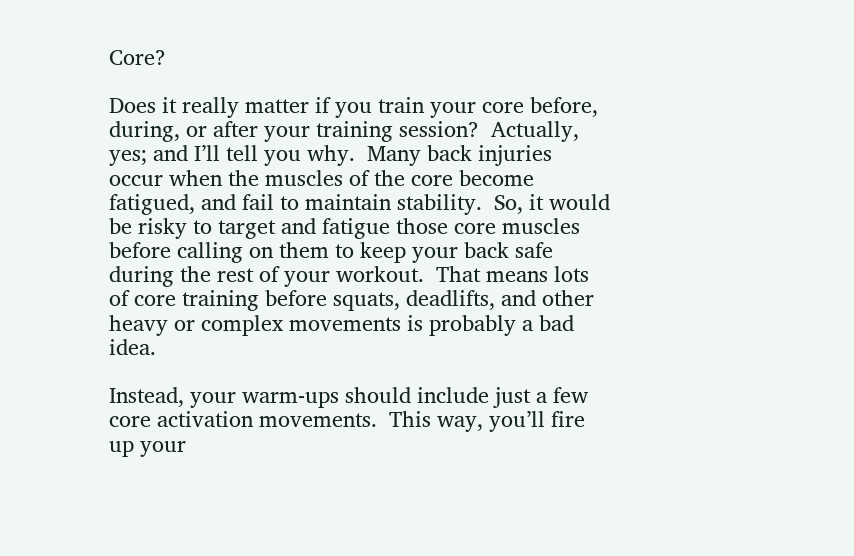Core?

Does it really matter if you train your core before, during, or after your training session?  Actually, yes; and I’ll tell you why.  Many back injuries occur when the muscles of the core become fatigued, and fail to maintain stability.  So, it would be risky to target and fatigue those core muscles before calling on them to keep your back safe during the rest of your workout.  That means lots of core training before squats, deadlifts, and other heavy or complex movements is probably a bad idea.

Instead, your warm-ups should include just a few core activation movements.  This way, you’ll fire up your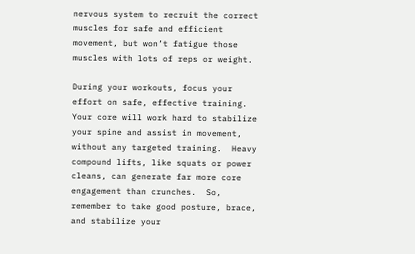nervous system to recruit the correct muscles for safe and efficient movement, but won’t fatigue those muscles with lots of reps or weight.

During your workouts, focus your effort on safe, effective training.  Your core will work hard to stabilize your spine and assist in movement, without any targeted training.  Heavy compound lifts, like squats or power cleans, can generate far more core engagement than crunches.  So, remember to take good posture, brace, and stabilize your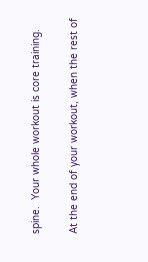spine.  Your whole workout is core training.

At the end of your workout, when the rest of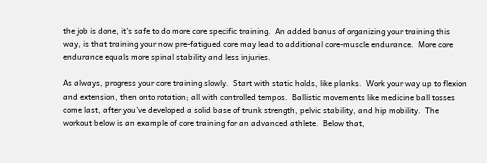the job is done, it’s safe to do more core specific training.  An added bonus of organizing your training this way, is that training your now pre-fatigued core may lead to additional core-muscle endurance.  More core endurance equals more spinal stability and less injuries.

As always, progress your core training slowly.  Start with static holds, like planks.  Work your way up to flexion and extension, then onto rotation; all with controlled tempos.  Ballistic movements like medicine ball tosses come last, after you’ve developed a solid base of trunk strength, pelvic stability, and hip mobility.  The workout below is an example of core training for an advanced athlete.  Below that,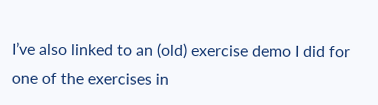I’ve also linked to an (old) exercise demo I did for one of the exercises in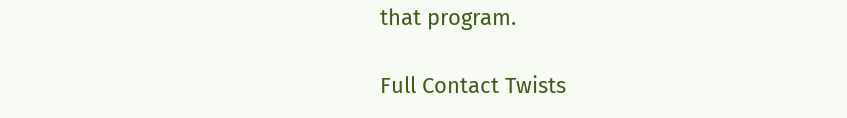that program.

Full Contact Twists